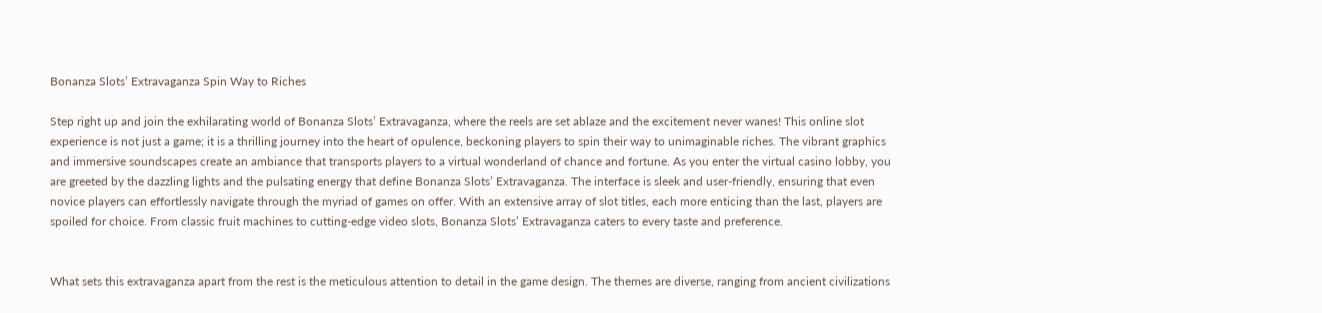Bonanza Slots’ Extravaganza Spin Way to Riches

Step right up and join the exhilarating world of Bonanza Slots’ Extravaganza, where the reels are set ablaze and the excitement never wanes! This online slot experience is not just a game; it is a thrilling journey into the heart of opulence, beckoning players to spin their way to unimaginable riches. The vibrant graphics and immersive soundscapes create an ambiance that transports players to a virtual wonderland of chance and fortune. As you enter the virtual casino lobby, you are greeted by the dazzling lights and the pulsating energy that define Bonanza Slots’ Extravaganza. The interface is sleek and user-friendly, ensuring that even novice players can effortlessly navigate through the myriad of games on offer. With an extensive array of slot titles, each more enticing than the last, players are spoiled for choice. From classic fruit machines to cutting-edge video slots, Bonanza Slots’ Extravaganza caters to every taste and preference.


What sets this extravaganza apart from the rest is the meticulous attention to detail in the game design. The themes are diverse, ranging from ancient civilizations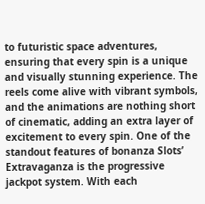to futuristic space adventures, ensuring that every spin is a unique and visually stunning experience. The reels come alive with vibrant symbols, and the animations are nothing short of cinematic, adding an extra layer of excitement to every spin. One of the standout features of bonanza Slots’ Extravaganza is the progressive jackpot system. With each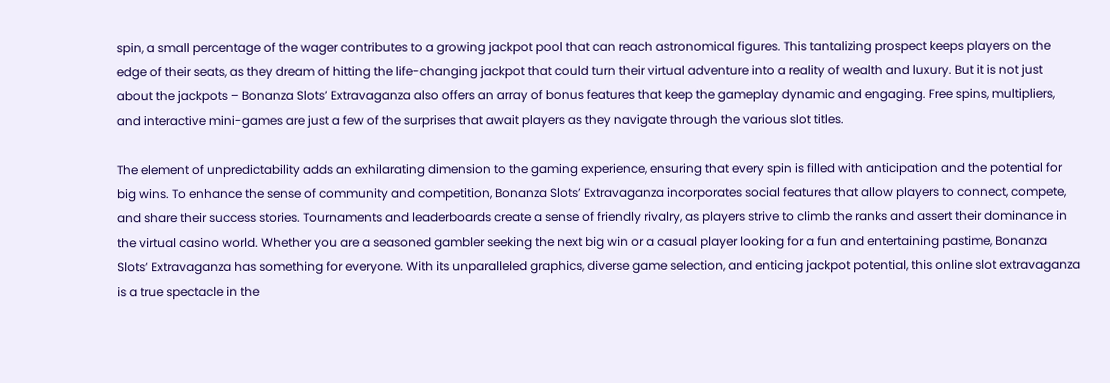spin, a small percentage of the wager contributes to a growing jackpot pool that can reach astronomical figures. This tantalizing prospect keeps players on the edge of their seats, as they dream of hitting the life-changing jackpot that could turn their virtual adventure into a reality of wealth and luxury. But it is not just about the jackpots – Bonanza Slots’ Extravaganza also offers an array of bonus features that keep the gameplay dynamic and engaging. Free spins, multipliers, and interactive mini-games are just a few of the surprises that await players as they navigate through the various slot titles.

The element of unpredictability adds an exhilarating dimension to the gaming experience, ensuring that every spin is filled with anticipation and the potential for big wins. To enhance the sense of community and competition, Bonanza Slots’ Extravaganza incorporates social features that allow players to connect, compete, and share their success stories. Tournaments and leaderboards create a sense of friendly rivalry, as players strive to climb the ranks and assert their dominance in the virtual casino world. Whether you are a seasoned gambler seeking the next big win or a casual player looking for a fun and entertaining pastime, Bonanza Slots’ Extravaganza has something for everyone. With its unparalleled graphics, diverse game selection, and enticing jackpot potential, this online slot extravaganza is a true spectacle in the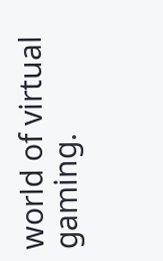world of virtual gaming.